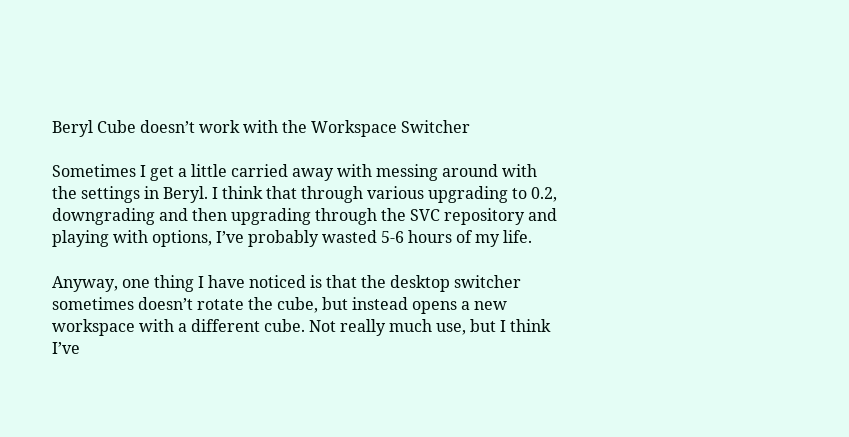Beryl Cube doesn’t work with the Workspace Switcher

Sometimes I get a little carried away with messing around with the settings in Beryl. I think that through various upgrading to 0.2, downgrading and then upgrading through the SVC repository and playing with options, I’ve probably wasted 5-6 hours of my life.

Anyway, one thing I have noticed is that the desktop switcher sometimes doesn’t rotate the cube, but instead opens a new workspace with a different cube. Not really much use, but I think I’ve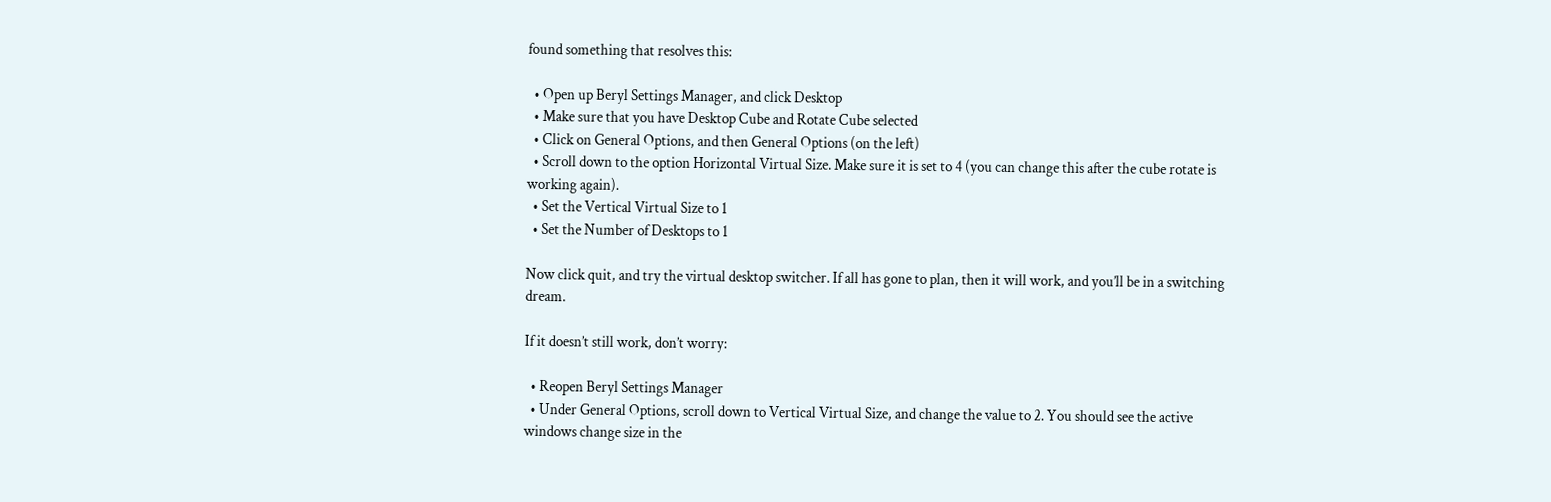found something that resolves this:

  • Open up Beryl Settings Manager, and click Desktop
  • Make sure that you have Desktop Cube and Rotate Cube selected
  • Click on General Options, and then General Options (on the left)
  • Scroll down to the option Horizontal Virtual Size. Make sure it is set to 4 (you can change this after the cube rotate is working again).
  • Set the Vertical Virtual Size to 1
  • Set the Number of Desktops to 1

Now click quit, and try the virtual desktop switcher. If all has gone to plan, then it will work, and you’ll be in a switching dream.

If it doesn’t still work, don’t worry:

  • Reopen Beryl Settings Manager
  • Under General Options, scroll down to Vertical Virtual Size, and change the value to 2. You should see the active windows change size in the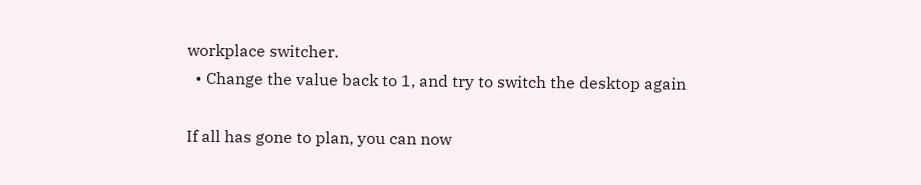workplace switcher.
  • Change the value back to 1, and try to switch the desktop again

If all has gone to plan, you can now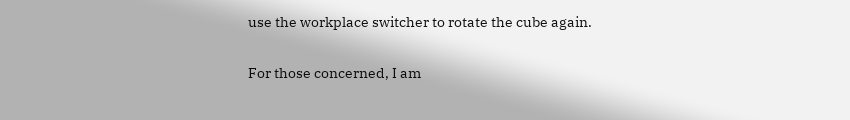use the workplace switcher to rotate the cube again.

For those concerned, I am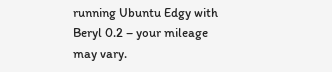running Ubuntu Edgy with Beryl 0.2 – your mileage may vary.